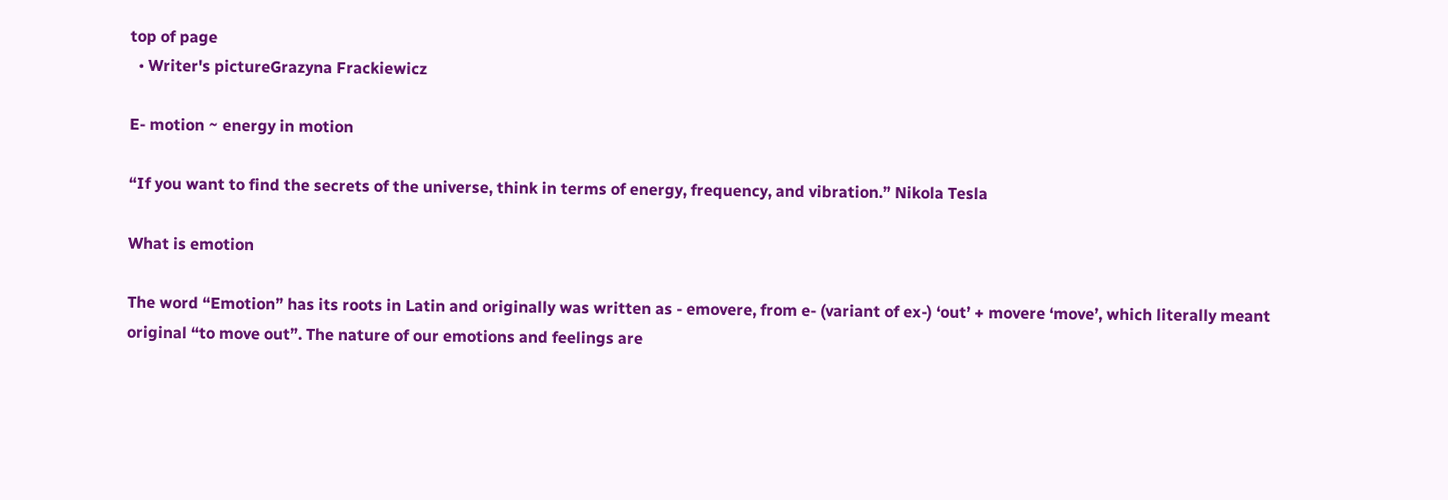top of page
  • Writer's pictureGrazyna Frackiewicz

E- motion ~ energy in motion

“If you want to find the secrets of the universe, think in terms of energy, frequency, and vibration.” Nikola Tesla

What is emotion

The word “Emotion” has its roots in Latin and originally was written as - emovere, from e- (variant of ex-) ‘out’ + movere ‘move’, which literally meant original “to move out”. The nature of our emotions and feelings are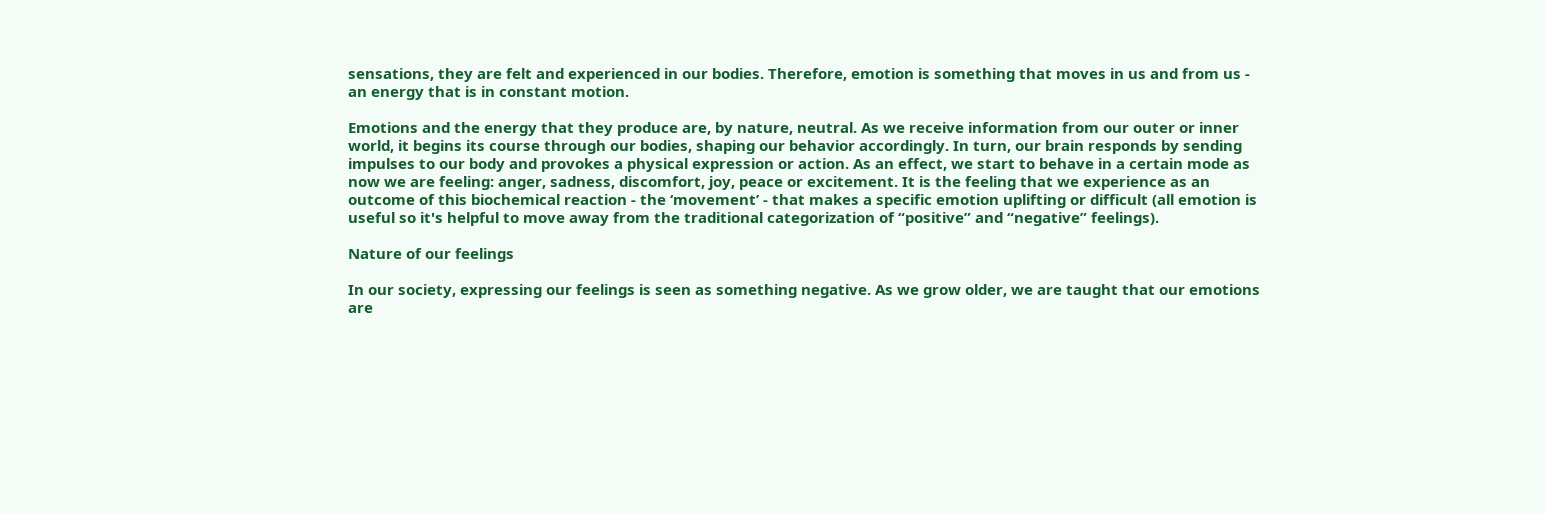sensations, they are felt and experienced in our bodies. Therefore, emotion is something that moves in us and from us - an energy that is in constant motion.

Emotions and the energy that they produce are, by nature, neutral. As we receive information from our outer or inner world, it begins its course through our bodies, shaping our behavior accordingly. In turn, our brain responds by sending impulses to our body and provokes a physical expression or action. As an effect, we start to behave in a certain mode as now we are feeling: anger, sadness, discomfort, joy, peace or excitement. It is the feeling that we experience as an outcome of this biochemical reaction - the ‘movement’ - that makes a specific emotion uplifting or difficult (all emotion is useful so it's helpful to move away from the traditional categorization of “positive” and “negative” feelings).

Nature of our feelings

In our society, expressing our feelings is seen as something negative. As we grow older, we are taught that our emotions are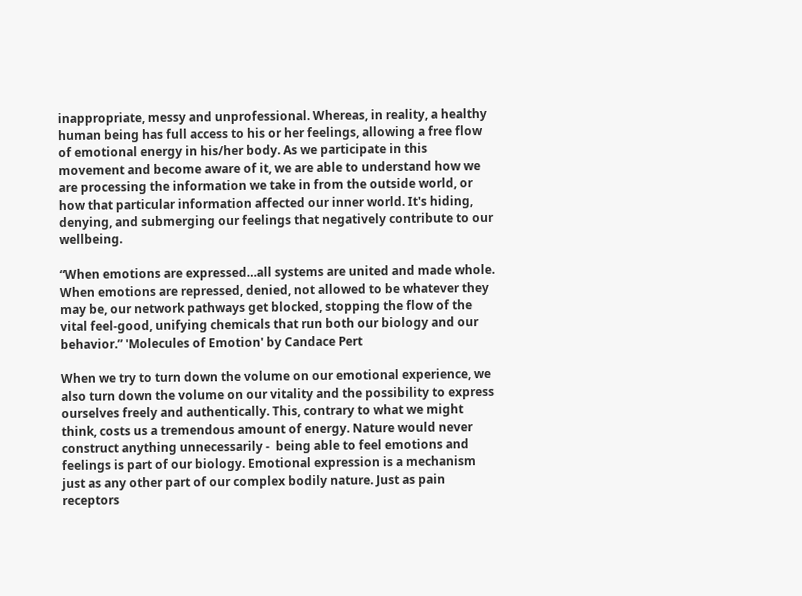inappropriate, messy and unprofessional. Whereas, in reality, a healthy human being has full access to his or her feelings, allowing a free flow of emotional energy in his/her body. As we participate in this movement and become aware of it, we are able to understand how we are processing the information we take in from the outside world, or how that particular information affected our inner world. It's hiding, denying, and submerging our feelings that negatively contribute to our wellbeing.

“When emotions are expressed…all systems are united and made whole.  When emotions are repressed, denied, not allowed to be whatever they may be, our network pathways get blocked, stopping the flow of the vital feel-good, unifying chemicals that run both our biology and our behavior.” 'Molecules of Emotion' by Candace Pert

When we try to turn down the volume on our emotional experience, we also turn down the volume on our vitality and the possibility to express ourselves freely and authentically. This, contrary to what we might think, costs us a tremendous amount of energy. Nature would never construct anything unnecessarily -  being able to feel emotions and feelings is part of our biology. Emotional expression is a mechanism just as any other part of our complex bodily nature. Just as pain receptors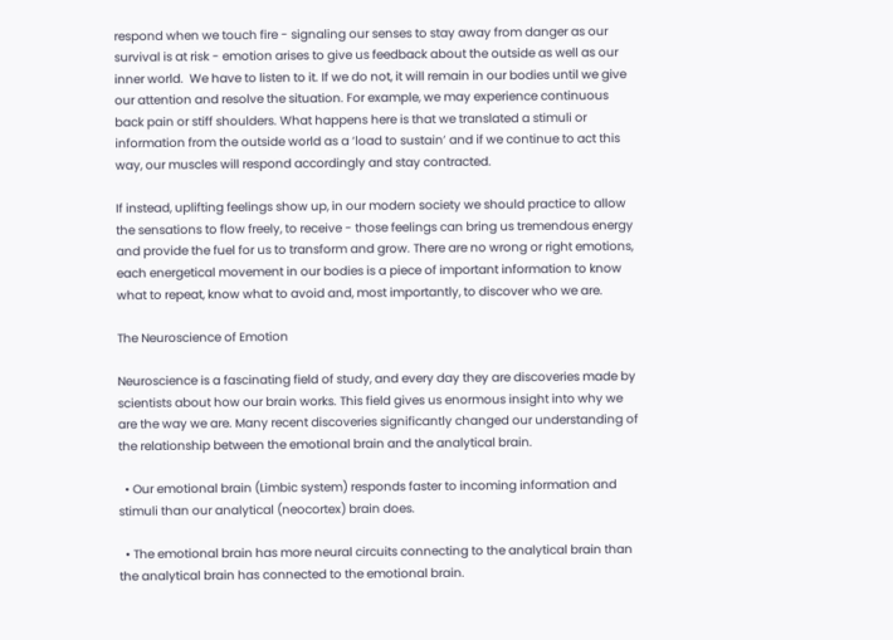respond when we touch fire - signaling our senses to stay away from danger as our survival is at risk - emotion arises to give us feedback about the outside as well as our inner world.  We have to listen to it. If we do not, it will remain in our bodies until we give our attention and resolve the situation. For example, we may experience continuous back pain or stiff shoulders. What happens here is that we translated a stimuli or information from the outside world as a ‘load to sustain’ and if we continue to act this way, our muscles will respond accordingly and stay contracted.

If instead, uplifting feelings show up, in our modern society we should practice to allow the sensations to flow freely, to receive - those feelings can bring us tremendous energy and provide the fuel for us to transform and grow. There are no wrong or right emotions, each energetical movement in our bodies is a piece of important information to know what to repeat, know what to avoid and, most importantly, to discover who we are.

The Neuroscience of Emotion

Neuroscience is a fascinating field of study, and every day they are discoveries made by scientists about how our brain works. This field gives us enormous insight into why we are the way we are. Many recent discoveries significantly changed our understanding of the relationship between the emotional brain and the analytical brain.

  • Our emotional brain (Limbic system) responds faster to incoming information and stimuli than our analytical (neocortex) brain does.

  • The emotional brain has more neural circuits connecting to the analytical brain than the analytical brain has connected to the emotional brain.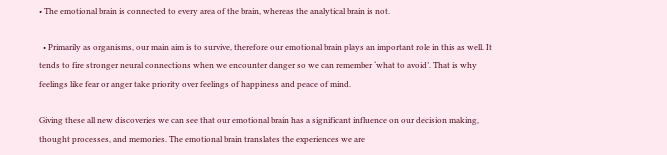• The emotional brain is connected to every area of the brain, whereas the analytical brain is not.

  • Primarily as organisms, our main aim is to survive, therefore our emotional brain plays an important role in this as well. It tends to fire stronger neural connections when we encounter danger so we can remember ‘what to avoid’. That is why feelings like fear or anger take priority over feelings of happiness and peace of mind.

Giving these all new discoveries we can see that our emotional brain has a significant influence on our decision making, thought processes, and memories. The emotional brain translates the experiences we are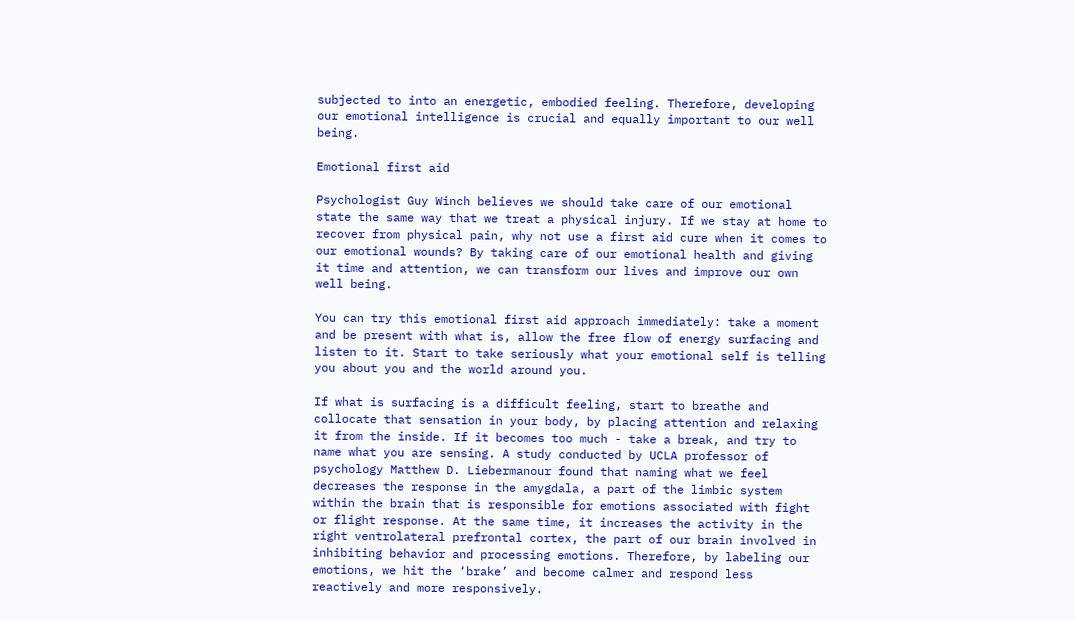subjected to into an energetic, embodied feeling. Therefore, developing our emotional intelligence is crucial and equally important to our well being.

Emotional first aid

Psychologist Guy Winch believes we should take care of our emotional state the same way that we treat a physical injury. If we stay at home to recover from physical pain, why not use a first aid cure when it comes to our emotional wounds? By taking care of our emotional health and giving it time and attention, we can transform our lives and improve our own well being.

You can try this emotional first aid approach immediately: take a moment and be present with what is, allow the free flow of energy surfacing and listen to it. Start to take seriously what your emotional self is telling you about you and the world around you.

If what is surfacing is a difficult feeling, start to breathe and collocate that sensation in your body, by placing attention and relaxing it from the inside. If it becomes too much - take a break, and try to name what you are sensing. A study conducted by UCLA professor of psychology Matthew D. Liebermanour found that naming what we feel decreases the response in the amygdala, a part of the limbic system within the brain that is responsible for emotions associated with fight or flight response. At the same time, it increases the activity in the right ventrolateral prefrontal cortex, the part of our brain involved in inhibiting behavior and processing emotions. Therefore, by labeling our emotions, we hit the ‘brake’ and become calmer and respond less reactively and more responsively.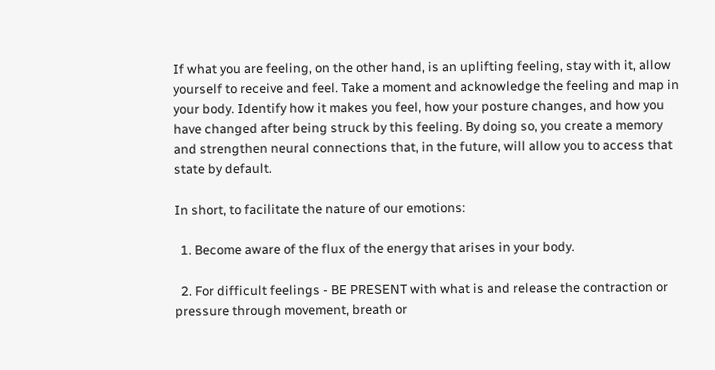If what you are feeling, on the other hand, is an uplifting feeling, stay with it, allow yourself to receive and feel. Take a moment and acknowledge the feeling and map in your body. Identify how it makes you feel, how your posture changes, and how you have changed after being struck by this feeling. By doing so, you create a memory and strengthen neural connections that, in the future, will allow you to access that state by default.

In short, to facilitate the nature of our emotions:

  1. Become aware of the flux of the energy that arises in your body.

  2. For difficult feelings - BE PRESENT with what is and release the contraction or pressure through movement, breath or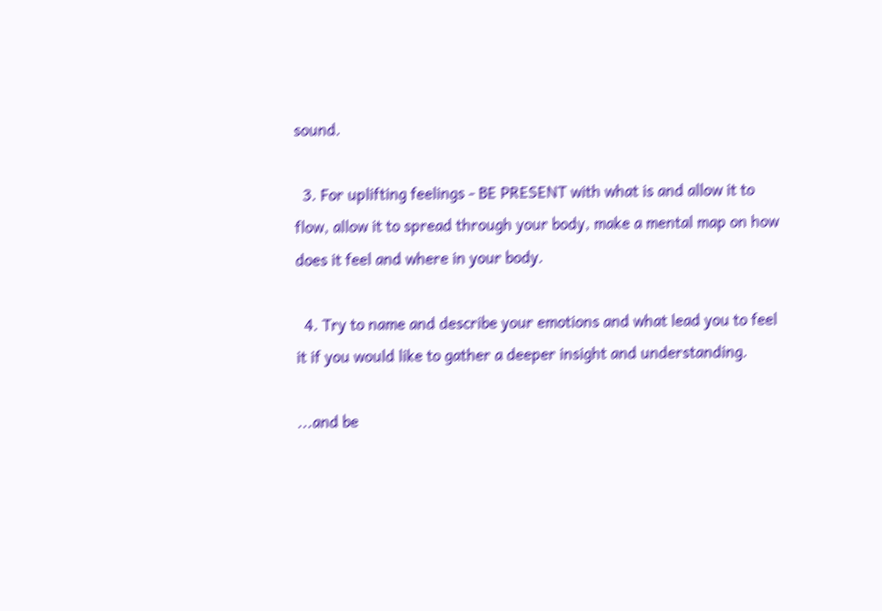sound.

  3. For uplifting feelings - BE PRESENT with what is and allow it to flow, allow it to spread through your body, make a mental map on how does it feel and where in your body.

  4. Try to name and describe your emotions and what lead you to feel it if you would like to gather a deeper insight and understanding.

...and be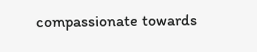compassionate towards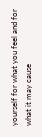yourself for what you feel and for what it may cause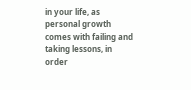in your life, as personal growth comes with failing and taking lessons, in order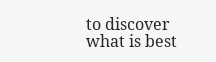to discover what is best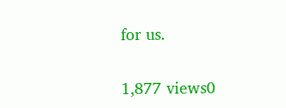for us.

1,877 views0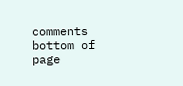comments
bottom of page